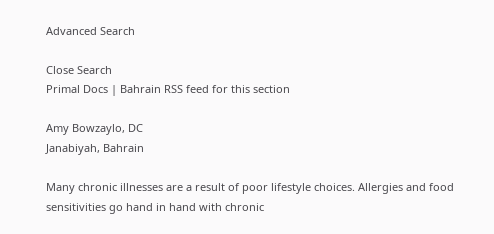Advanced Search

Close Search
Primal Docs | Bahrain RSS feed for this section

Amy Bowzaylo, DC
Janabiyah, Bahrain

Many chronic illnesses are a result of poor lifestyle choices. Allergies and food sensitivities go hand in hand with chronic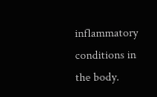inflammatory conditions in the body.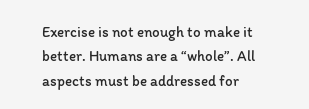Exercise is not enough to make it better. Humans are a “whole”. All aspects must be addressed for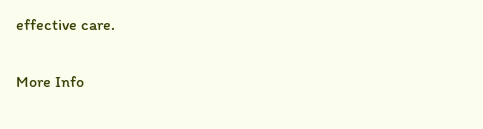effective care.

More Info